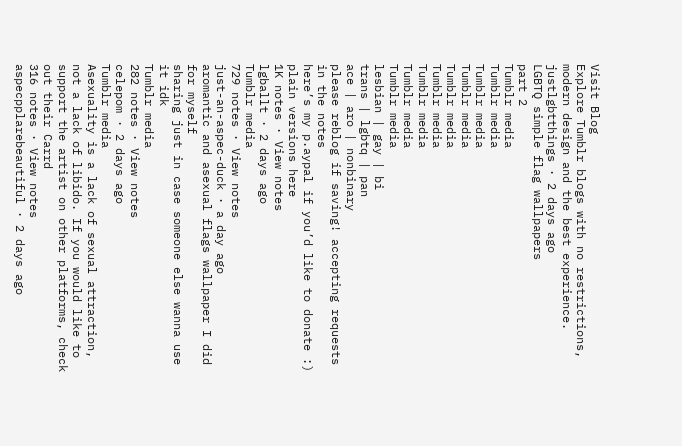Visit Blog
Explore Tumblr blogs with no restrictions, modern design and the best experience.
justlgbtthings · 2 days ago
LGBTQ simple flag wallpapers
part 2
Tumblr media
Tumblr media
Tumblr media
Tumblr media
Tumblr media
Tumblr media
Tumblr media
Tumblr media
Tumblr media
lesbian | gay | bi
trans | lgbtq | pan
ace | aro | nonbinary
please reblog if saving! accepting requests in the notes
here’s my p.aypal if you’d like to donate :)
plain versions here
1K notes · View notes
lgballt · 2 days ago
Tumblr media
729 notes · View notes
just-an-aspec-duck · a day ago
aromantic and asexual flags wallpaper I did for myself
sharing just in case someone else wanna use it idk
Tumblr media
282 notes · View notes
celepom · 2 days ago
Tumblr media
Asexuality is a lack of sexual attraction, not a lack of libido. If you would like to support the artist on other platforms, check out their Carrd
316 notes · View notes
aspecpplarebeautiful · 2 days ago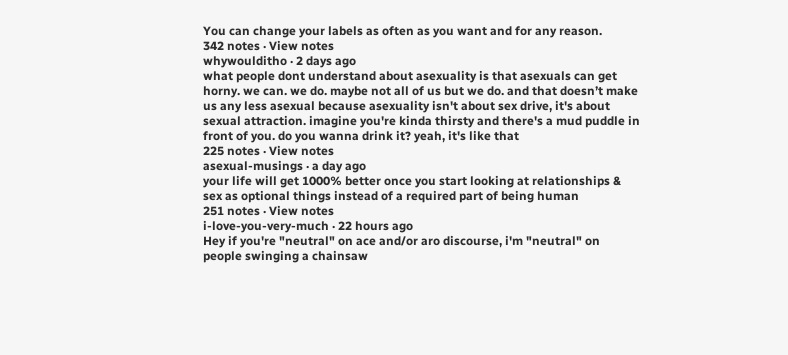You can change your labels as often as you want and for any reason.
342 notes · View notes
whywoulditho · 2 days ago
what people dont understand about asexuality is that asexuals can get horny. we can. we do. maybe not all of us but we do. and that doesn’t make us any less asexual because asexuality isn't about sex drive, it's about sexual attraction. imagine you're kinda thirsty and there's a mud puddle in front of you. do you wanna drink it? yeah, it's like that
225 notes · View notes
asexual-musings · a day ago
your life will get 1000% better once you start looking at relationships & sex as optional things instead of a required part of being human
251 notes · View notes
i-love-you-very-much · 22 hours ago
Hey if you're "neutral" on ace and/or aro discourse, i'm "neutral" on people swinging a chainsaw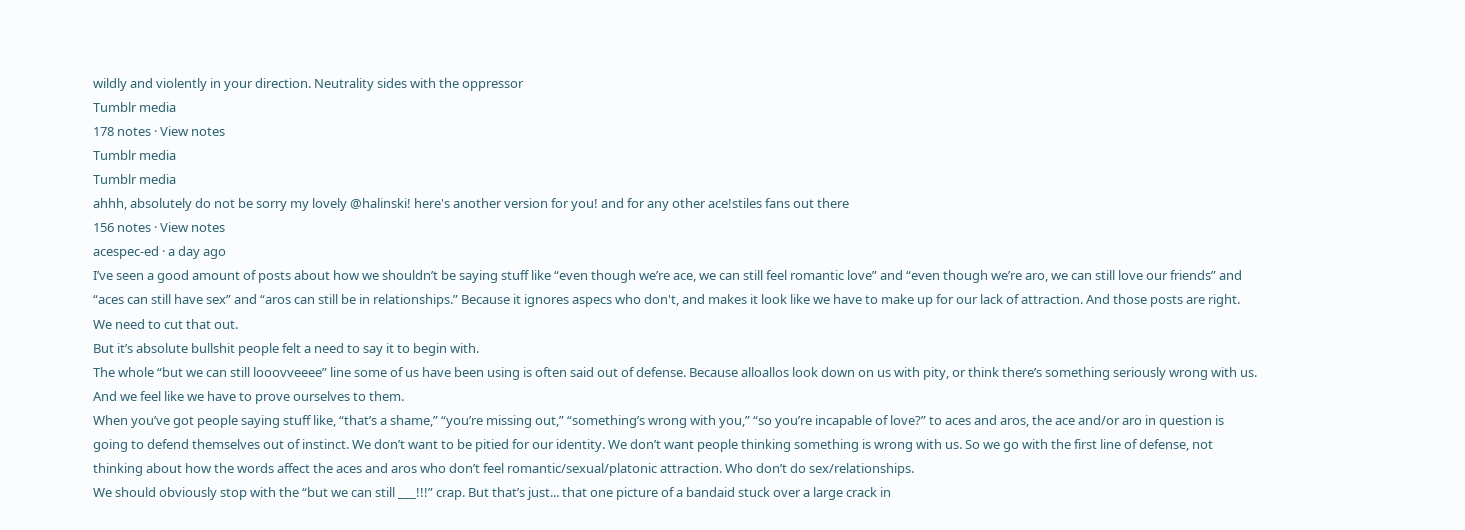wildly and violently in your direction. Neutrality sides with the oppressor
Tumblr media
178 notes · View notes
Tumblr media
Tumblr media
ahhh, absolutely do not be sorry my lovely @halinski! here's another version for you! and for any other ace!stiles fans out there
156 notes · View notes
acespec-ed · a day ago
I’ve seen a good amount of posts about how we shouldn’t be saying stuff like “even though we’re ace, we can still feel romantic love” and “even though we’re aro, we can still love our friends” and “aces can still have sex” and “aros can still be in relationships.” Because it ignores aspecs who don't, and makes it look like we have to make up for our lack of attraction. And those posts are right. We need to cut that out.
But it’s absolute bullshit people felt a need to say it to begin with.
The whole “but we can still looovveeee” line some of us have been using is often said out of defense. Because alloallos look down on us with pity, or think there’s something seriously wrong with us. And we feel like we have to prove ourselves to them.
When you’ve got people saying stuff like, “that’s a shame,” “you’re missing out,” “something’s wrong with you,” “so you’re incapable of love?” to aces and aros, the ace and/or aro in question is going to defend themselves out of instinct. We don’t want to be pitied for our identity. We don’t want people thinking something is wrong with us. So we go with the first line of defense, not thinking about how the words affect the aces and aros who don’t feel romantic/sexual/platonic attraction. Who don’t do sex/relationships.
We should obviously stop with the “but we can still ___!!!” crap. But that’s just... that one picture of a bandaid stuck over a large crack in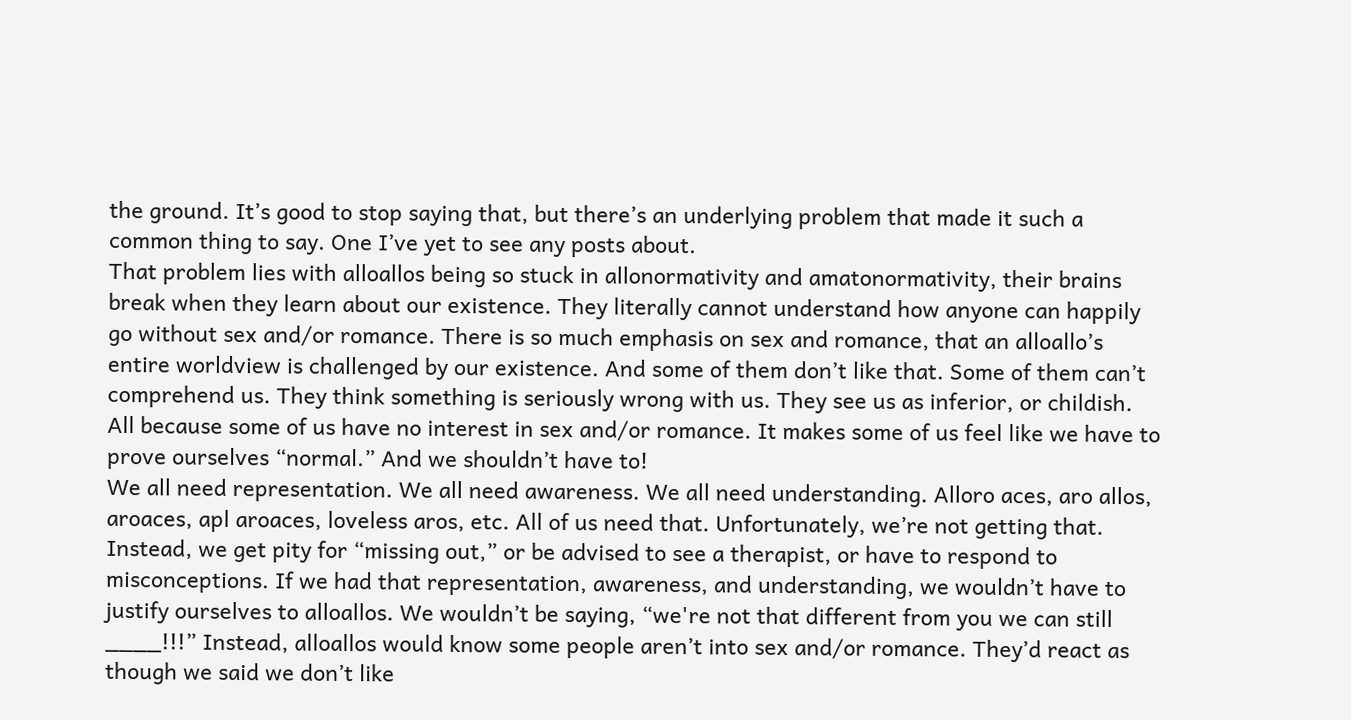the ground. It’s good to stop saying that, but there’s an underlying problem that made it such a common thing to say. One I’ve yet to see any posts about.
That problem lies with alloallos being so stuck in allonormativity and amatonormativity, their brains break when they learn about our existence. They literally cannot understand how anyone can happily go without sex and/or romance. There is so much emphasis on sex and romance, that an alloallo’s entire worldview is challenged by our existence. And some of them don’t like that. Some of them can’t comprehend us. They think something is seriously wrong with us. They see us as inferior, or childish. All because some of us have no interest in sex and/or romance. It makes some of us feel like we have to prove ourselves “normal.” And we shouldn’t have to!
We all need representation. We all need awareness. We all need understanding. Alloro aces, aro allos, aroaces, apl aroaces, loveless aros, etc. All of us need that. Unfortunately, we’re not getting that. Instead, we get pity for “missing out,” or be advised to see a therapist, or have to respond to misconceptions. If we had that representation, awareness, and understanding, we wouldn’t have to justify ourselves to alloallos. We wouldn’t be saying, “we're not that different from you we can still ____!!!” Instead, alloallos would know some people aren’t into sex and/or romance. They’d react as though we said we don’t like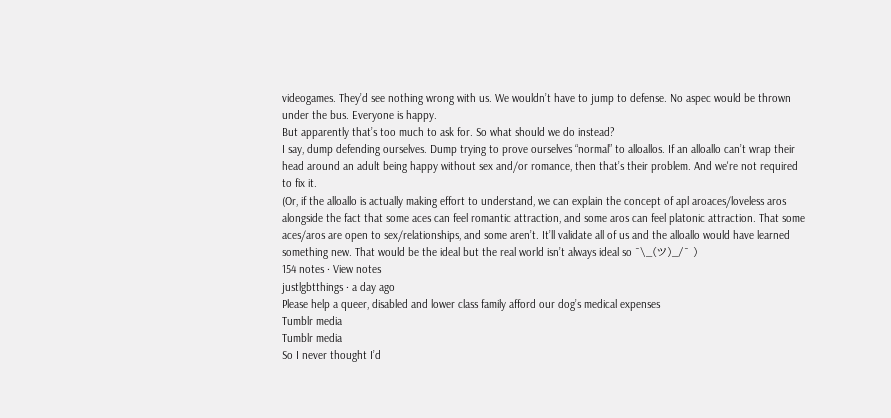videogames. They’d see nothing wrong with us. We wouldn’t have to jump to defense. No aspec would be thrown under the bus. Everyone is happy.
But apparently that’s too much to ask for. So what should we do instead?
I say, dump defending ourselves. Dump trying to prove ourselves “normal” to alloallos. If an alloallo can’t wrap their head around an adult being happy without sex and/or romance, then that’s their problem. And we're not required to fix it.
(Or, if the alloallo is actually making effort to understand, we can explain the concept of apl aroaces/loveless aros alongside the fact that some aces can feel romantic attraction, and some aros can feel platonic attraction. That some aces/aros are open to sex/relationships, and some aren’t. It’ll validate all of us and the alloallo would have learned something new. That would be the ideal but the real world isn’t always ideal so ¯\_(ツ)_/¯ )
154 notes · View notes
justlgbtthings · a day ago
Please help a queer, disabled and lower class family afford our dog’s medical expenses
Tumblr media
Tumblr media
So I never thought I’d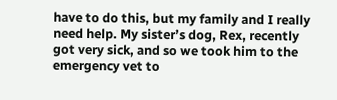have to do this, but my family and I really need help. My sister’s dog, Rex, recently got very sick, and so we took him to the emergency vet to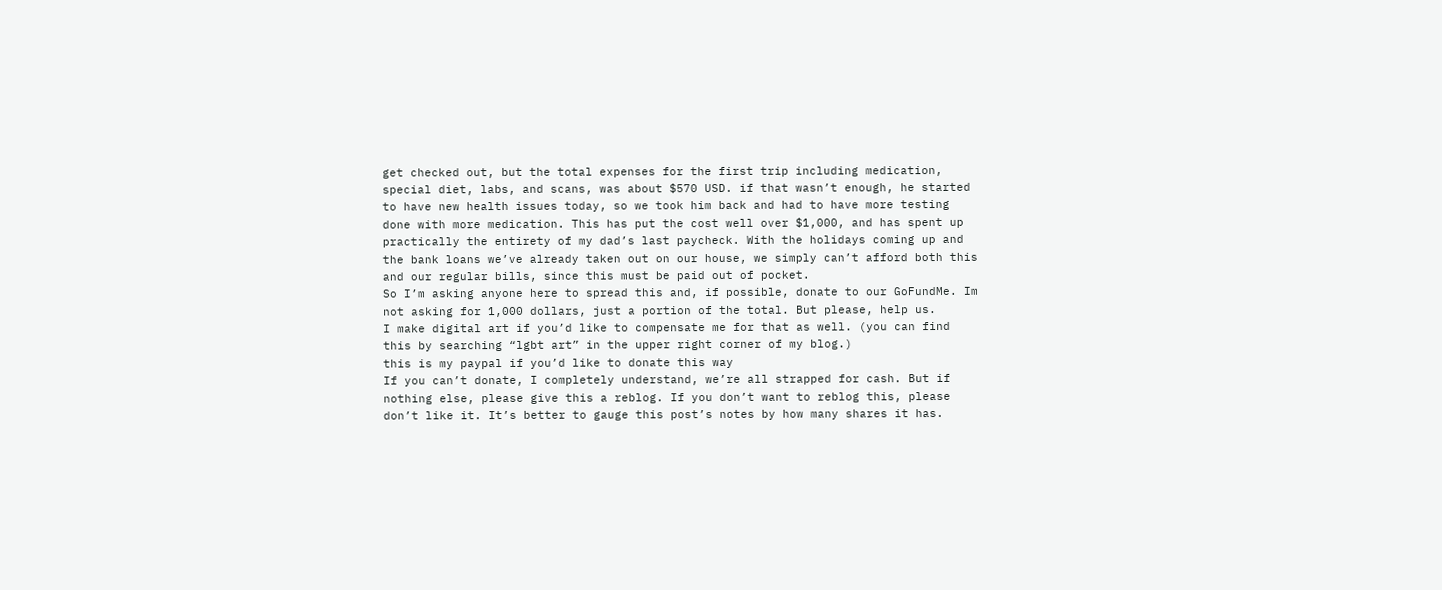get checked out, but the total expenses for the first trip including medication, special diet, labs, and scans, was about $570 USD. if that wasn’t enough, he started to have new health issues today, so we took him back and had to have more testing done with more medication. This has put the cost well over $1,000, and has spent up practically the entirety of my dad’s last paycheck. With the holidays coming up and the bank loans we’ve already taken out on our house, we simply can’t afford both this and our regular bills, since this must be paid out of pocket.
So I’m asking anyone here to spread this and, if possible, donate to our GoFundMe. Im not asking for 1,000 dollars, just a portion of the total. But please, help us.
I make digital art if you’d like to compensate me for that as well. (you can find this by searching “lgbt art” in the upper right corner of my blog.)
this is my paypal if you’d like to donate this way
If you can’t donate, I completely understand, we’re all strapped for cash. But if nothing else, please give this a reblog. If you don’t want to reblog this, please don’t like it. It’s better to gauge this post’s notes by how many shares it has.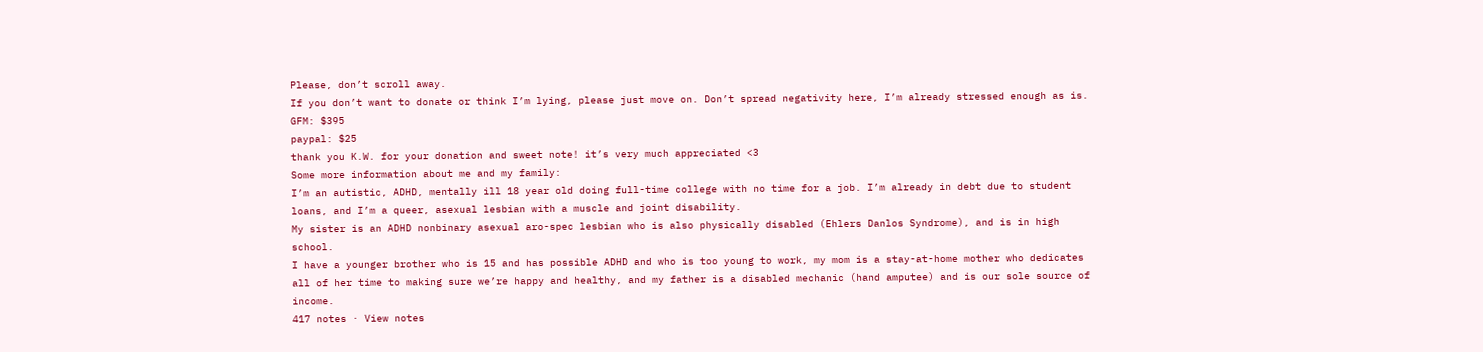Please, don’t scroll away.
If you don’t want to donate or think I’m lying, please just move on. Don’t spread negativity here, I’m already stressed enough as is.
GFM: $395
paypal: $25
thank you K.W. for your donation and sweet note! it’s very much appreciated <3
Some more information about me and my family:
I’m an autistic, ADHD, mentally ill 18 year old doing full-time college with no time for a job. I’m already in debt due to student loans, and I’m a queer, asexual lesbian with a muscle and joint disability.
My sister is an ADHD nonbinary asexual aro-spec lesbian who is also physically disabled (Ehlers Danlos Syndrome), and is in high school.
I have a younger brother who is 15 and has possible ADHD and who is too young to work, my mom is a stay-at-home mother who dedicates all of her time to making sure we’re happy and healthy, and my father is a disabled mechanic (hand amputee) and is our sole source of income.
417 notes · View notes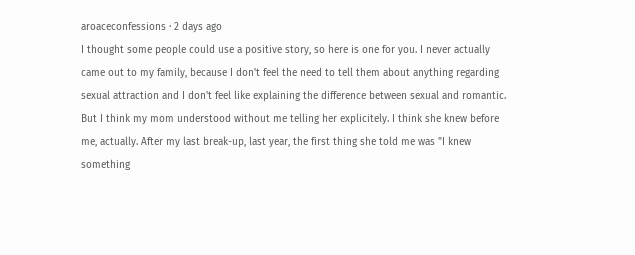aroaceconfessions · 2 days ago
I thought some people could use a positive story, so here is one for you. I never actually came out to my family, because I don't feel the need to tell them about anything regarding sexual attraction and I don't feel like explaining the difference between sexual and romantic. But I think my mom understood without me telling her explicitely. I think she knew before me, actually. After my last break-up, last year, the first thing she told me was "I knew something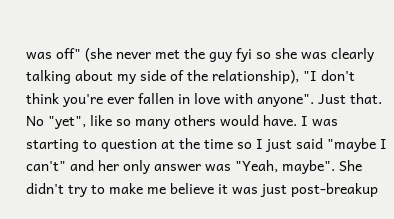was off" (she never met the guy fyi so she was clearly talking about my side of the relationship), "I don't think you're ever fallen in love with anyone". Just that. No "yet", like so many others would have. I was starting to question at the time so I just said "maybe I can't" and her only answer was "Yeah, maybe". She didn't try to make me believe it was just post-breakup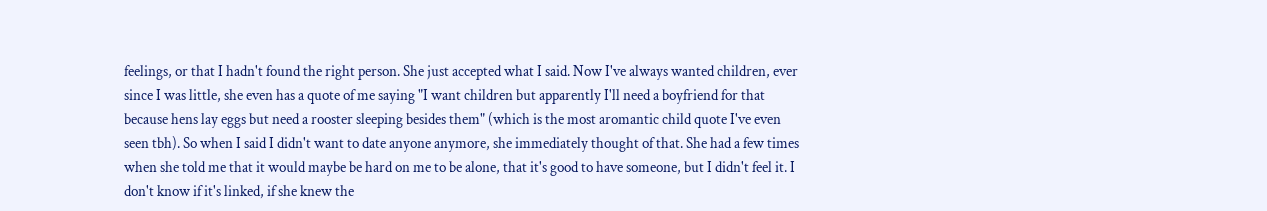feelings, or that I hadn't found the right person. She just accepted what I said. Now I've always wanted children, ever since I was little, she even has a quote of me saying "I want children but apparently I'll need a boyfriend for that because hens lay eggs but need a rooster sleeping besides them" (which is the most aromantic child quote I've even seen tbh). So when I said I didn't want to date anyone anymore, she immediately thought of that. She had a few times when she told me that it would maybe be hard on me to be alone, that it's good to have someone, but I didn't feel it. I don't know if it's linked, if she knew the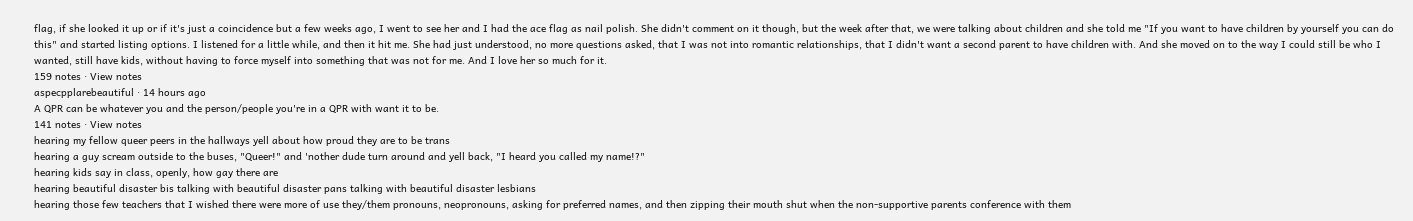flag, if she looked it up or if it's just a coincidence but a few weeks ago, I went to see her and I had the ace flag as nail polish. She didn't comment on it though, but the week after that, we were talking about children and she told me "If you want to have children by yourself you can do this" and started listing options. I listened for a little while, and then it hit me. She had just understood, no more questions asked, that I was not into romantic relationships, that I didn't want a second parent to have children with. And she moved on to the way I could still be who I wanted, still have kids, without having to force myself into something that was not for me. And I love her so much for it.
159 notes · View notes
aspecpplarebeautiful · 14 hours ago
A QPR can be whatever you and the person/people you're in a QPR with want it to be.
141 notes · View notes
hearing my fellow queer peers in the hallways yell about how proud they are to be trans
hearing a guy scream outside to the buses, "Queer!" and 'nother dude turn around and yell back, "I heard you called my name!?"
hearing kids say in class, openly, how gay there are
hearing beautiful disaster bis talking with beautiful disaster pans talking with beautiful disaster lesbians
hearing those few teachers that I wished there were more of use they/them pronouns, neopronouns, asking for preferred names, and then zipping their mouth shut when the non-supportive parents conference with them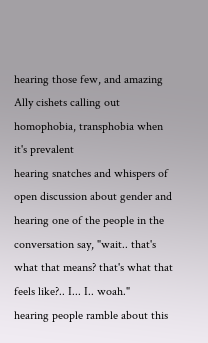hearing those few, and amazing Ally cishets calling out homophobia, transphobia when it's prevalent
hearing snatches and whispers of open discussion about gender and hearing one of the people in the conversation say, "wait.. that's what that means? that's what that feels like?.. I... I.. woah."
hearing people ramble about this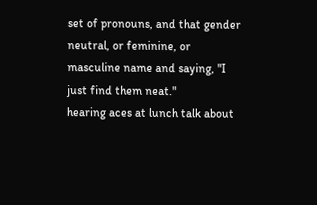set of pronouns, and that gender neutral, or feminine, or masculine name and saying, "I just find them neat."
hearing aces at lunch talk about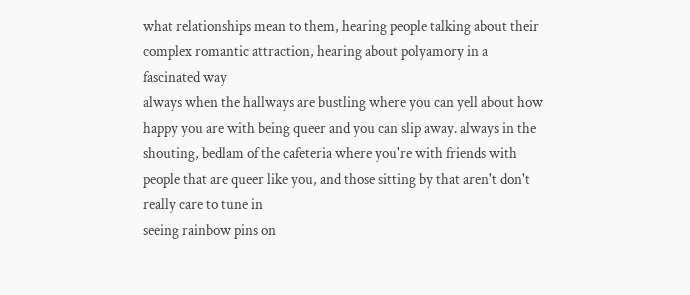what relationships mean to them, hearing people talking about their complex romantic attraction, hearing about polyamory in a fascinated way
always when the hallways are bustling where you can yell about how happy you are with being queer and you can slip away. always in the shouting, bedlam of the cafeteria where you're with friends with people that are queer like you, and those sitting by that aren't don't really care to tune in
seeing rainbow pins on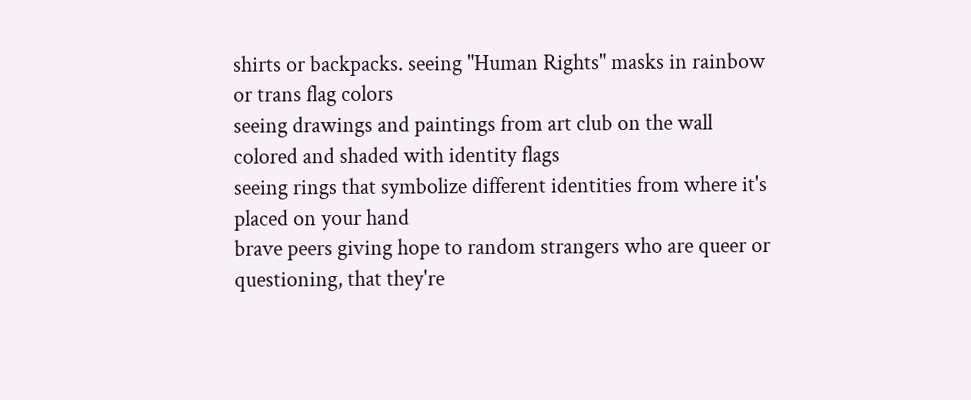shirts or backpacks. seeing "Human Rights" masks in rainbow or trans flag colors
seeing drawings and paintings from art club on the wall colored and shaded with identity flags
seeing rings that symbolize different identities from where it's placed on your hand
brave peers giving hope to random strangers who are queer or questioning, that they're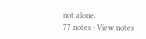not alone.
77 notes · View notes